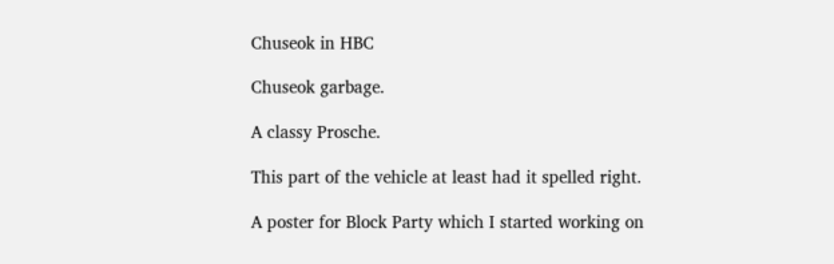Chuseok in HBC

Chuseok garbage.

A classy Prosche.

This part of the vehicle at least had it spelled right.

A poster for Block Party which I started working on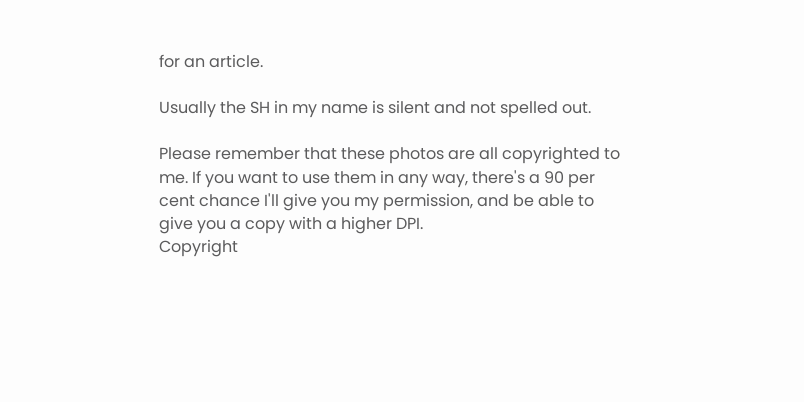for an article.

Usually the SH in my name is silent and not spelled out.

Please remember that these photos are all copyrighted to me. If you want to use them in any way, there's a 90 per cent chance I'll give you my permission, and be able to give you a copy with a higher DPI.
Copyright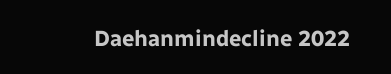Daehanmindecline 2022